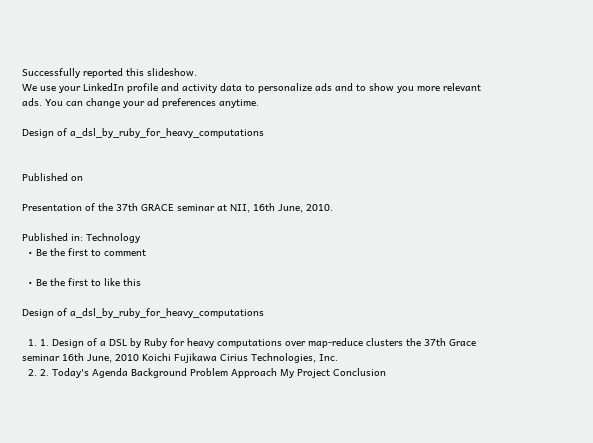Successfully reported this slideshow.
We use your LinkedIn profile and activity data to personalize ads and to show you more relevant ads. You can change your ad preferences anytime.

Design of a_dsl_by_ruby_for_heavy_computations


Published on

Presentation of the 37th GRACE seminar at NII, 16th June, 2010.

Published in: Technology
  • Be the first to comment

  • Be the first to like this

Design of a_dsl_by_ruby_for_heavy_computations

  1. 1. Design of a DSL by Ruby for heavy computations over map-reduce clusters the 37th Grace seminar 16th June, 2010 Koichi Fujikawa Cirius Technologies, Inc.
  2. 2. Today's Agenda Background Problem Approach My Project Conclusion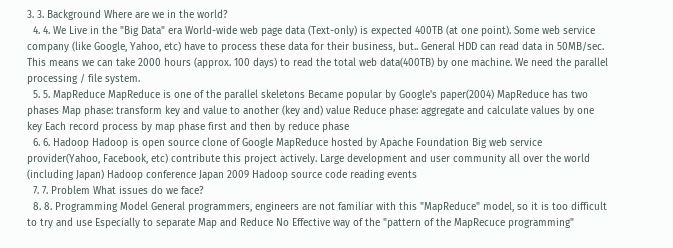3. 3. Background Where are we in the world?
  4. 4. We Live in the "Big Data" era World-wide web page data (Text-only) is expected 400TB (at one point). Some web service company (like Google, Yahoo, etc) have to process these data for their business, but.. General HDD can read data in 50MB/sec. This means we can take 2000 hours (approx. 100 days) to read the total web data(400TB) by one machine. We need the parallel processing / file system.
  5. 5. MapReduce MapReduce is one of the parallel skeletons Became popular by Google's paper(2004) MapReduce has two phases Map phase: transform key and value to another (key and) value Reduce phase: aggregate and calculate values by one key Each record process by map phase first and then by reduce phase
  6. 6. Hadoop Hadoop is open source clone of Google MapReduce hosted by Apache Foundation Big web service provider(Yahoo, Facebook, etc) contribute this project actively. Large development and user community all over the world (including Japan) Hadoop conference Japan 2009 Hadoop source code reading events
  7. 7. Problem What issues do we face?
  8. 8. Programming Model General programmers, engineers are not familiar with this "MapReduce" model, so it is too difficult to try and use Especially to separate Map and Reduce No Effective way of the "pattern of the MapRecuce programming"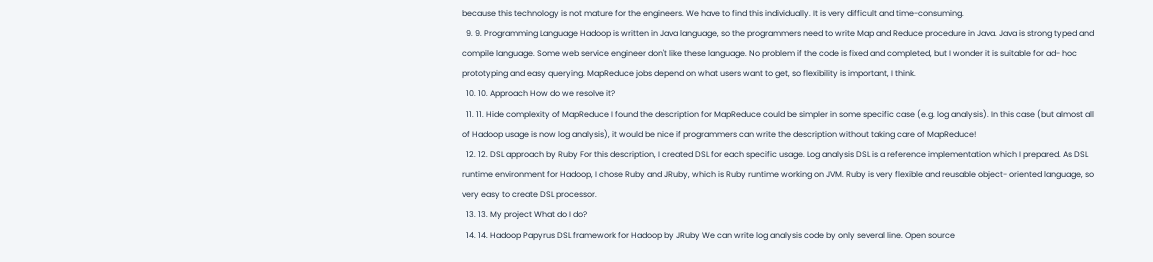because this technology is not mature for the engineers. We have to find this individually. It is very difficult and time-consuming.
  9. 9. Programming Language Hadoop is written in Java language, so the programmers need to write Map and Reduce procedure in Java. Java is strong typed and compile language. Some web service engineer don't like these language. No problem if the code is fixed and completed, but I wonder it is suitable for ad- hoc prototyping and easy querying. MapReduce jobs depend on what users want to get, so flexibility is important, I think.
  10. 10. Approach How do we resolve it?
  11. 11. Hide complexity of MapReduce I found the description for MapReduce could be simpler in some specific case (e.g. log analysis). In this case (but almost all of Hadoop usage is now log analysis), it would be nice if programmers can write the description without taking care of MapReduce!
  12. 12. DSL approach by Ruby For this description, I created DSL for each specific usage. Log analysis DSL is a reference implementation which I prepared. As DSL runtime environment for Hadoop, I chose Ruby and JRuby, which is Ruby runtime working on JVM. Ruby is very flexible and reusable object- oriented language, so very easy to create DSL processor.
  13. 13. My project What do I do?
  14. 14. Hadoop Papyrus DSL framework for Hadoop by JRuby We can write log analysis code by only several line. Open source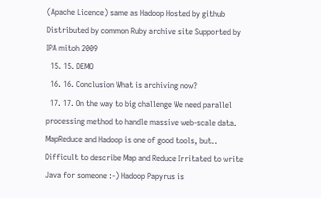(Apache Licence) same as Hadoop Hosted by github Distributed by common Ruby archive site Supported by IPA mitoh 2009
  15. 15. DEMO
  16. 16. Conclusion What is archiving now?
  17. 17. On the way to big challenge We need parallel processing method to handle massive web-scale data. MapReduce and Hadoop is one of good tools, but.. Difficult to describe Map and Reduce Irritated to write Java for someone :-) Hadoop Papyrus is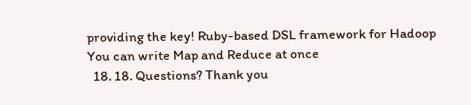providing the key! Ruby-based DSL framework for Hadoop You can write Map and Reduce at once
  18. 18. Questions? Thank you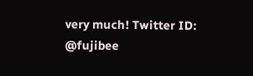very much! Twitter ID: @fujibee